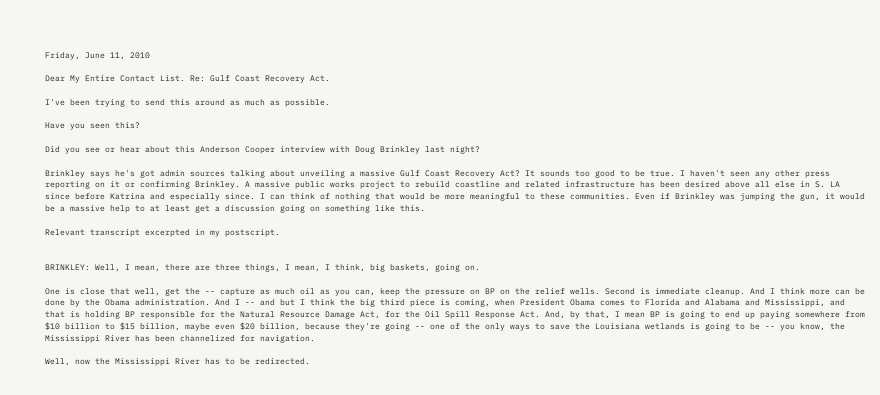Friday, June 11, 2010

Dear My Entire Contact List. Re: Gulf Coast Recovery Act.

I've been trying to send this around as much as possible.

Have you seen this?

Did you see or hear about this Anderson Cooper interview with Doug Brinkley last night?

Brinkley says he's got admin sources talking about unveiling a massive Gulf Coast Recovery Act? It sounds too good to be true. I haven't seen any other press reporting on it or confirming Brinkley. A massive public works project to rebuild coastline and related infrastructure has been desired above all else in S. LA since before Katrina and especially since. I can think of nothing that would be more meaningful to these communities. Even if Brinkley was jumping the gun, it would be a massive help to at least get a discussion going on something like this.

Relevant transcript excerpted in my postscript.


BRINKLEY: Well, I mean, there are three things, I mean, I think, big baskets, going on.

One is close that well, get the -- capture as much oil as you can, keep the pressure on BP on the relief wells. Second is immediate cleanup. And I think more can be done by the Obama administration. And I -- and but I think the big third piece is coming, when President Obama comes to Florida and Alabama and Mississippi, and that is holding BP responsible for the Natural Resource Damage Act, for the Oil Spill Response Act. And, by that, I mean BP is going to end up paying somewhere from $10 billion to $15 billion, maybe even $20 billion, because they're going -- one of the only ways to save the Louisiana wetlands is going to be -- you know, the Mississippi River has been channelized for navigation.

Well, now the Mississippi River has to be redirected.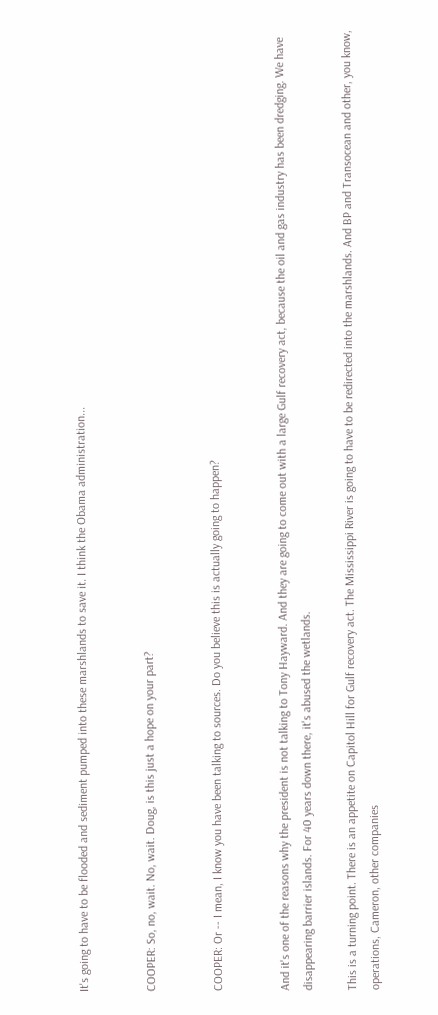It's going to have to be flooded and sediment pumped into these marshlands to save it. I think the Obama administration...


COOPER: So, no, wait. No, wait. Doug, is this just a hope on your part?


COOPER: Or -- I mean, I know you have been talking to sources. Do you believe this is actually going to happen?


And it's one of the reasons why the president is not talking to Tony Hayward. And they are going to come out with a large Gulf recovery act, because the oil and gas industry has been dredging. We have disappearing barrier islands. For 40 years down there, it's abused the wetlands.

This is a turning point. There is an appetite on Capitol Hill for Gulf recovery act. The Mississippi River is going to have to be redirected into the marshlands. And BP and Transocean and other, you know, operations, Cameron, other companies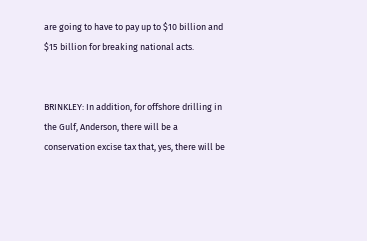are going to have to pay up to $10 billion and $15 billion for breaking national acts.


BRINKLEY: In addition, for offshore drilling in the Gulf, Anderson, there will be a conservation excise tax that, yes, there will be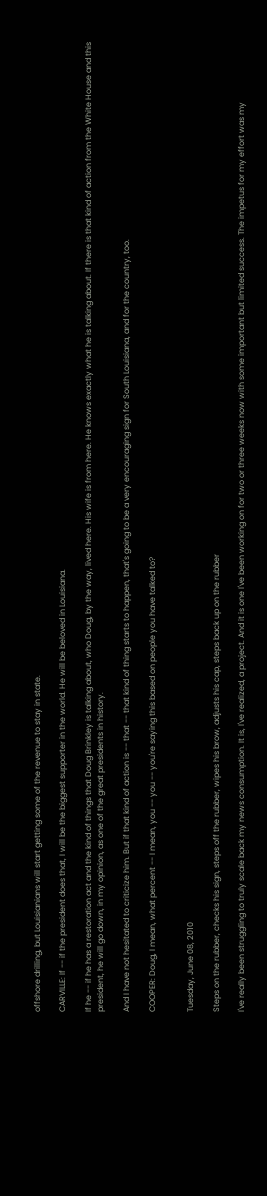offshore drilling, but Louisianians will start getting some of the revenue to stay in state.

CARVILLE: If -- if the president does that, I will be the biggest supporter in the world. He will be beloved in Louisiana.

If he -- if he has a restoration act and the kind of things that Doug Brinkley is talking about, who Doug, by the way, lived here. His wife is from here. He knows exactly what he is talking about. If there is that kind of action from the White House and this president, he will go down, in my opinion, as one of the great presidents in history.

And I have not hesitated to criticize him. But if that kind of action is -- that -- that kind of thing starts to happen, that's going to be a very encouraging sign for South Louisiana, and for the country, too.

COOPER: Doug, I mean, what percent -- I mean, you -- you -- you're saying this based on people you have talked to?


Tuesday, June 08, 2010

Steps on the rubber, checks his sign, steps off the rubber, wipes his brow, adjusts his cap, steps back up on the rubber

I've really been struggling to truly scale back my news consumption. It is, I've realized, a project. And it is one I've been working on for two or three weeks now with some important but limited success. The impetus for my effort was my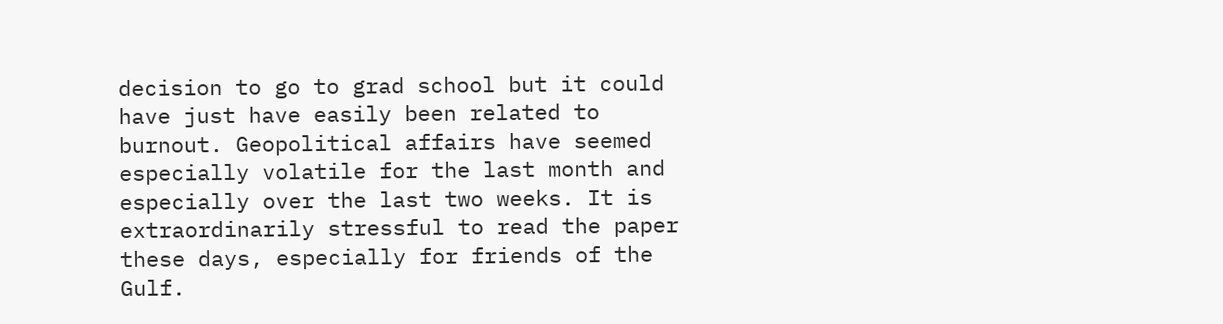decision to go to grad school but it could have just have easily been related to burnout. Geopolitical affairs have seemed especially volatile for the last month and especially over the last two weeks. It is extraordinarily stressful to read the paper these days, especially for friends of the Gulf.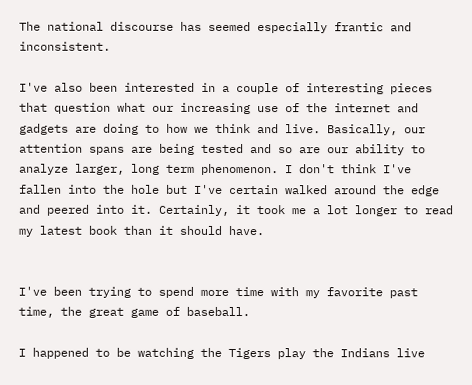The national discourse has seemed especially frantic and inconsistent.

I've also been interested in a couple of interesting pieces that question what our increasing use of the internet and gadgets are doing to how we think and live. Basically, our attention spans are being tested and so are our ability to analyze larger, long term phenomenon. I don't think I've fallen into the hole but I've certain walked around the edge and peered into it. Certainly, it took me a lot longer to read my latest book than it should have.


I've been trying to spend more time with my favorite past time, the great game of baseball.

I happened to be watching the Tigers play the Indians live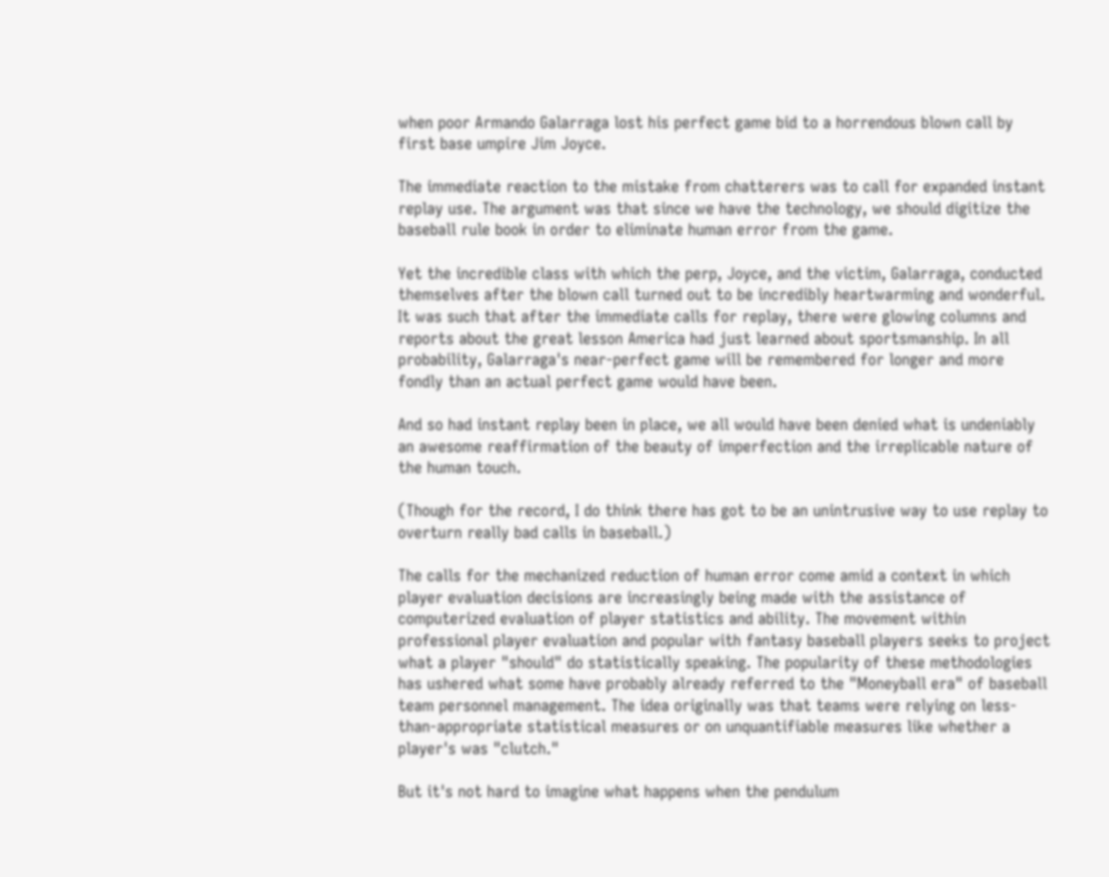when poor Armando Galarraga lost his perfect game bid to a horrendous blown call by first base umpire Jim Joyce.

The immediate reaction to the mistake from chatterers was to call for expanded instant replay use. The argument was that since we have the technology, we should digitize the baseball rule book in order to eliminate human error from the game.

Yet the incredible class with which the perp, Joyce, and the victim, Galarraga, conducted themselves after the blown call turned out to be incredibly heartwarming and wonderful. It was such that after the immediate calls for replay, there were glowing columns and reports about the great lesson America had just learned about sportsmanship. In all probability, Galarraga's near-perfect game will be remembered for longer and more fondly than an actual perfect game would have been.

And so had instant replay been in place, we all would have been denied what is undeniably an awesome reaffirmation of the beauty of imperfection and the irreplicable nature of the human touch.

(Though for the record, I do think there has got to be an unintrusive way to use replay to overturn really bad calls in baseball.)

The calls for the mechanized reduction of human error come amid a context in which player evaluation decisions are increasingly being made with the assistance of computerized evaluation of player statistics and ability. The movement within professional player evaluation and popular with fantasy baseball players seeks to project what a player "should" do statistically speaking. The popularity of these methodologies has ushered what some have probably already referred to the "Moneyball era" of baseball team personnel management. The idea originally was that teams were relying on less-than-appropriate statistical measures or on unquantifiable measures like whether a player's was "clutch."

But it's not hard to imagine what happens when the pendulum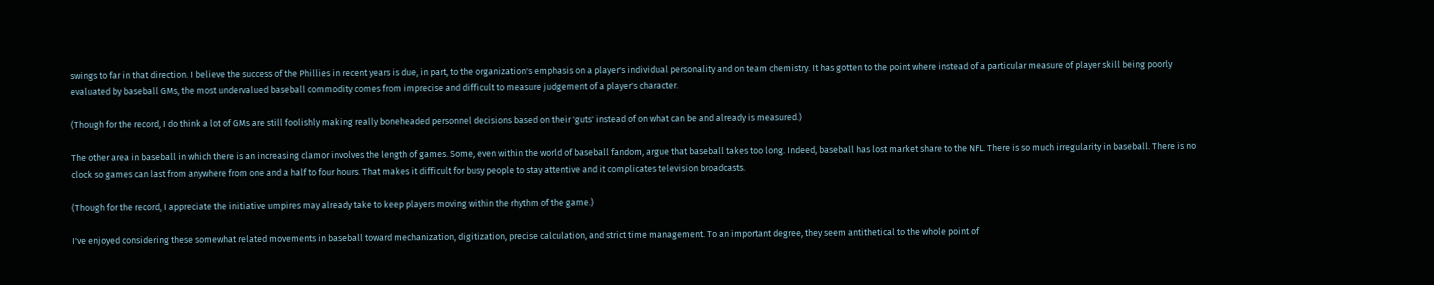swings to far in that direction. I believe the success of the Phillies in recent years is due, in part, to the organization's emphasis on a player's individual personality and on team chemistry. It has gotten to the point where instead of a particular measure of player skill being poorly evaluated by baseball GMs, the most undervalued baseball commodity comes from imprecise and difficult to measure judgement of a player's character.

(Though for the record, I do think a lot of GMs are still foolishly making really boneheaded personnel decisions based on their 'guts' instead of on what can be and already is measured.)

The other area in baseball in which there is an increasing clamor involves the length of games. Some, even within the world of baseball fandom, argue that baseball takes too long. Indeed, baseball has lost market share to the NFL. There is so much irregularity in baseball. There is no clock so games can last from anywhere from one and a half to four hours. That makes it difficult for busy people to stay attentive and it complicates television broadcasts.

(Though for the record, I appreciate the initiative umpires may already take to keep players moving within the rhythm of the game.)

I've enjoyed considering these somewhat related movements in baseball toward mechanization, digitization, precise calculation, and strict time management. To an important degree, they seem antithetical to the whole point of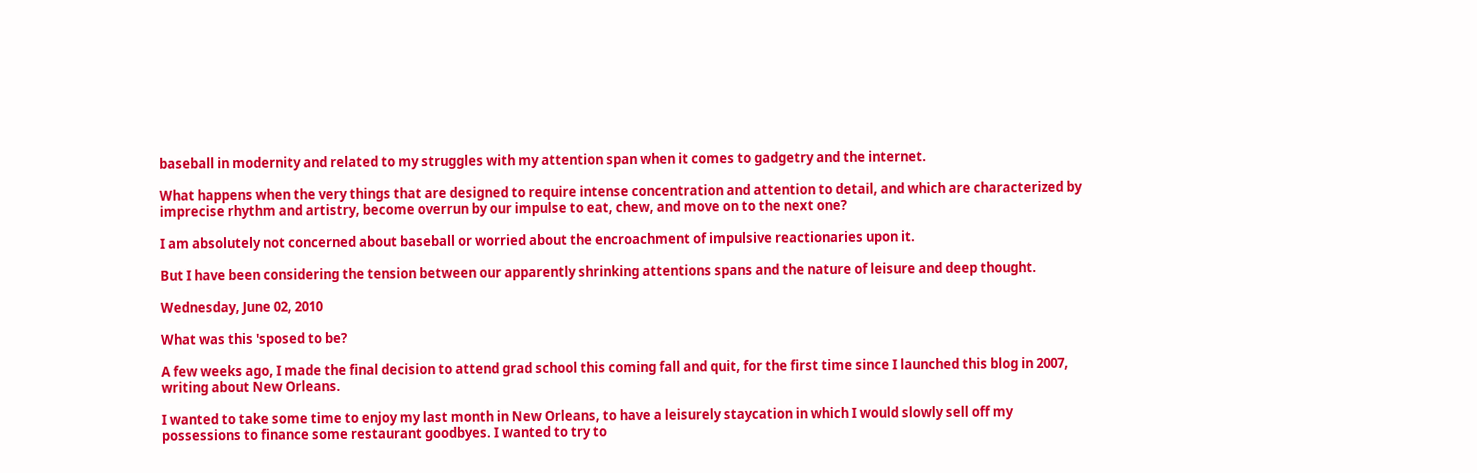baseball in modernity and related to my struggles with my attention span when it comes to gadgetry and the internet.

What happens when the very things that are designed to require intense concentration and attention to detail, and which are characterized by imprecise rhythm and artistry, become overrun by our impulse to eat, chew, and move on to the next one?

I am absolutely not concerned about baseball or worried about the encroachment of impulsive reactionaries upon it.

But I have been considering the tension between our apparently shrinking attentions spans and the nature of leisure and deep thought.

Wednesday, June 02, 2010

What was this 'sposed to be?

A few weeks ago, I made the final decision to attend grad school this coming fall and quit, for the first time since I launched this blog in 2007, writing about New Orleans.

I wanted to take some time to enjoy my last month in New Orleans, to have a leisurely staycation in which I would slowly sell off my possessions to finance some restaurant goodbyes. I wanted to try to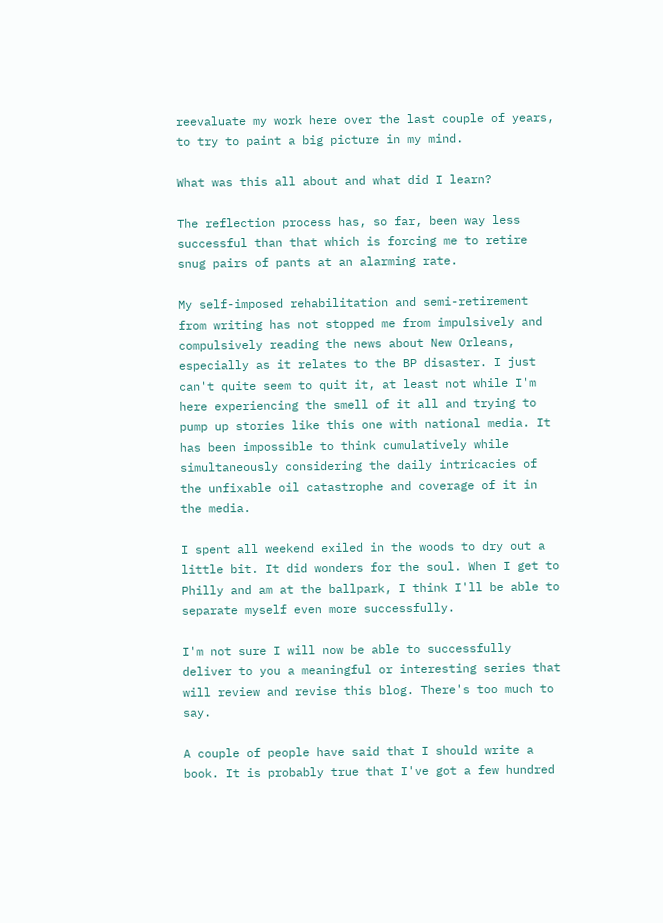reevaluate my work here over the last couple of years, to try to paint a big picture in my mind.

What was this all about and what did I learn?

The reflection process has, so far, been way less successful than that which is forcing me to retire snug pairs of pants at an alarming rate.

My self-imposed rehabilitation and semi-retirement from writing has not stopped me from impulsively and compulsively reading the news about New Orleans, especially as it relates to the BP disaster. I just can't quite seem to quit it, at least not while I'm here experiencing the smell of it all and trying to pump up stories like this one with national media. It has been impossible to think cumulatively while simultaneously considering the daily intricacies of the unfixable oil catastrophe and coverage of it in the media.

I spent all weekend exiled in the woods to dry out a little bit. It did wonders for the soul. When I get to Philly and am at the ballpark, I think I'll be able to separate myself even more successfully.

I'm not sure I will now be able to successfully deliver to you a meaningful or interesting series that will review and revise this blog. There's too much to say.

A couple of people have said that I should write a book. It is probably true that I've got a few hundred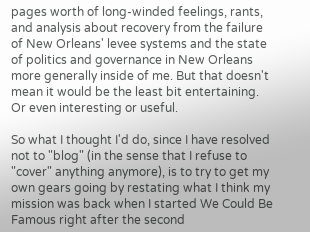pages worth of long-winded feelings, rants, and analysis about recovery from the failure of New Orleans' levee systems and the state of politics and governance in New Orleans more generally inside of me. But that doesn't mean it would be the least bit entertaining. Or even interesting or useful.

So what I thought I'd do, since I have resolved not to "blog" (in the sense that I refuse to "cover" anything anymore), is to try to get my own gears going by restating what I think my mission was back when I started We Could Be Famous right after the second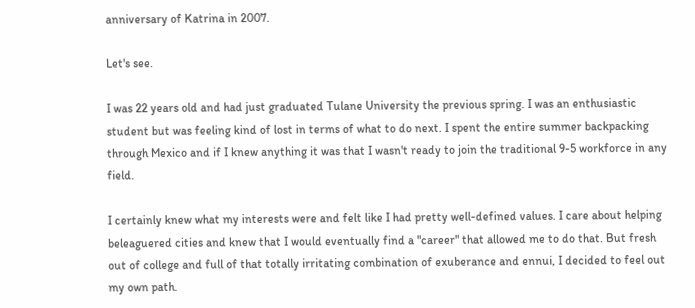anniversary of Katrina in 2007.

Let's see.

I was 22 years old and had just graduated Tulane University the previous spring. I was an enthusiastic student but was feeling kind of lost in terms of what to do next. I spent the entire summer backpacking through Mexico and if I knew anything it was that I wasn't ready to join the traditional 9-5 workforce in any field.

I certainly knew what my interests were and felt like I had pretty well-defined values. I care about helping beleaguered cities and knew that I would eventually find a "career" that allowed me to do that. But fresh out of college and full of that totally irritating combination of exuberance and ennui, I decided to feel out my own path.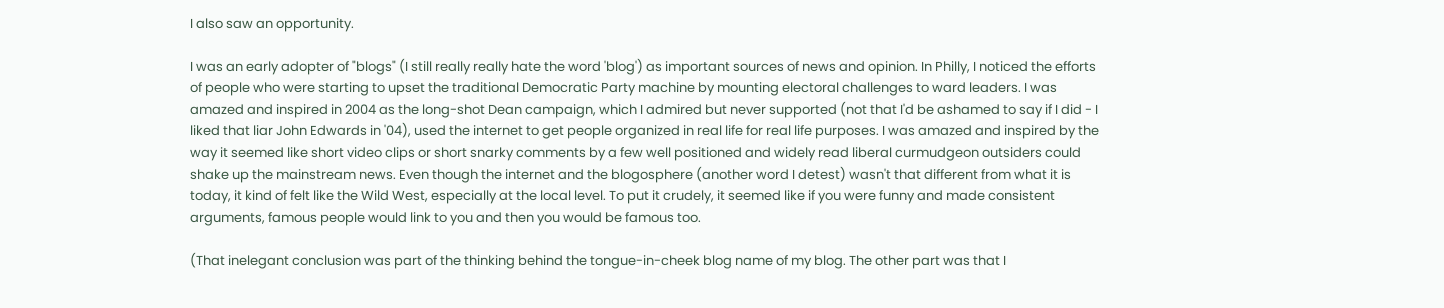I also saw an opportunity.

I was an early adopter of "blogs" (I still really really hate the word 'blog') as important sources of news and opinion. In Philly, I noticed the efforts of people who were starting to upset the traditional Democratic Party machine by mounting electoral challenges to ward leaders. I was amazed and inspired in 2004 as the long-shot Dean campaign, which I admired but never supported (not that I'd be ashamed to say if I did - I liked that liar John Edwards in '04), used the internet to get people organized in real life for real life purposes. I was amazed and inspired by the way it seemed like short video clips or short snarky comments by a few well positioned and widely read liberal curmudgeon outsiders could shake up the mainstream news. Even though the internet and the blogosphere (another word I detest) wasn't that different from what it is today, it kind of felt like the Wild West, especially at the local level. To put it crudely, it seemed like if you were funny and made consistent arguments, famous people would link to you and then you would be famous too.

(That inelegant conclusion was part of the thinking behind the tongue-in-cheek blog name of my blog. The other part was that I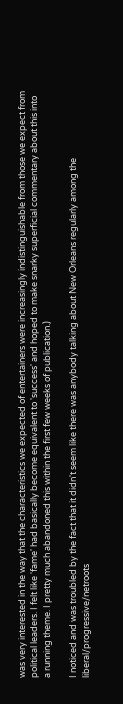was very interested in the way that the characteristics we expected of entertainers were increasingly indistinguishable from those we expect from political leaders. I felt like 'fame' had basically become equivalent to 'success' and hoped to make snarky superficial commentary about this into a running theme. I pretty much abandoned this within the first few weeks of publication.)

I noticed and was troubled by the fact that it didn't seem like there was anybody talking about New Orleans regularly among the liberal/progressive/netroots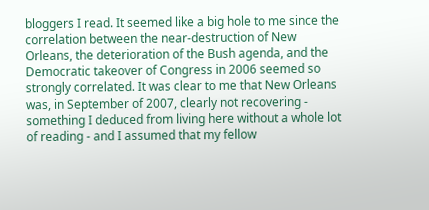bloggers I read. It seemed like a big hole to me since the correlation between the near-destruction of New Orleans, the deterioration of the Bush agenda, and the Democratic takeover of Congress in 2006 seemed so strongly correlated. It was clear to me that New Orleans was, in September of 2007, clearly not recovering - something I deduced from living here without a whole lot of reading - and I assumed that my fellow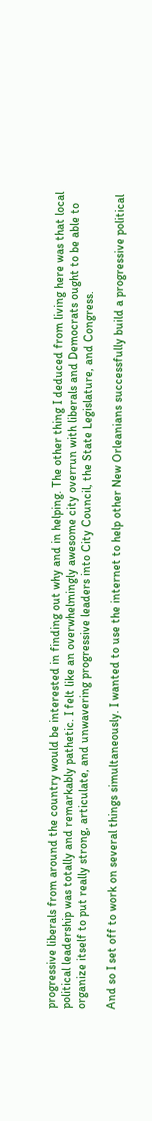progressive liberals from around the country would be interested in finding out why and in helping. The other thing I deduced from living here was that local political leadership was totally and remarkably pathetic. I felt like an overwhelmingly awesome city overrun with liberals and Democrats ought to be able to organize itself to put really strong, articulate, and unwavering progressive leaders into City Council, the State Legislature, and Congress.

And so I set off to work on several things simultaneously. I wanted to use the internet to help other New Orleanians successfully build a progressive political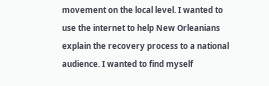movement on the local level. I wanted to use the internet to help New Orleanians explain the recovery process to a national audience. I wanted to find myself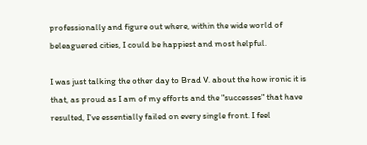professionally and figure out where, within the wide world of beleaguered cities, I could be happiest and most helpful.

I was just talking the other day to Brad V. about the how ironic it is that, as proud as I am of my efforts and the "successes" that have resulted, I've essentially failed on every single front. I feel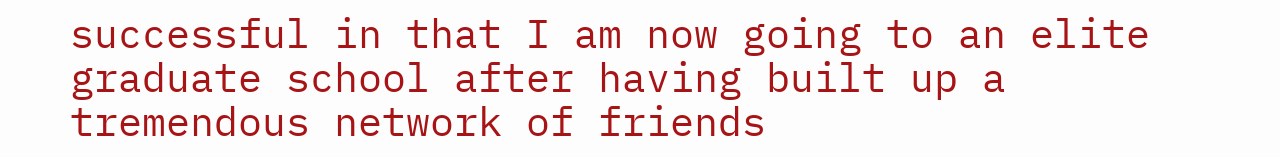successful in that I am now going to an elite graduate school after having built up a tremendous network of friends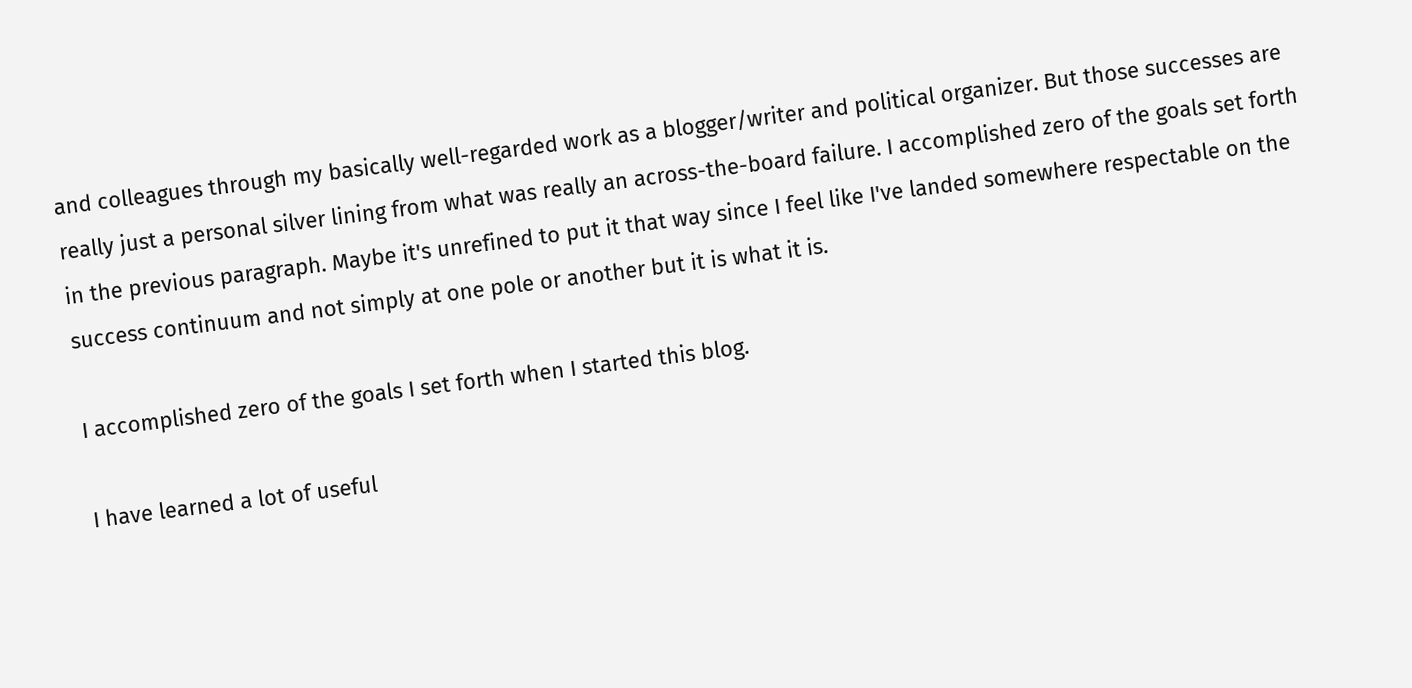and colleagues through my basically well-regarded work as a blogger/writer and political organizer. But those successes are really just a personal silver lining from what was really an across-the-board failure. I accomplished zero of the goals set forth in the previous paragraph. Maybe it's unrefined to put it that way since I feel like I've landed somewhere respectable on the success continuum and not simply at one pole or another but it is what it is.

I accomplished zero of the goals I set forth when I started this blog.

I have learned a lot of useful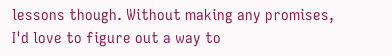lessons though. Without making any promises, I'd love to figure out a way to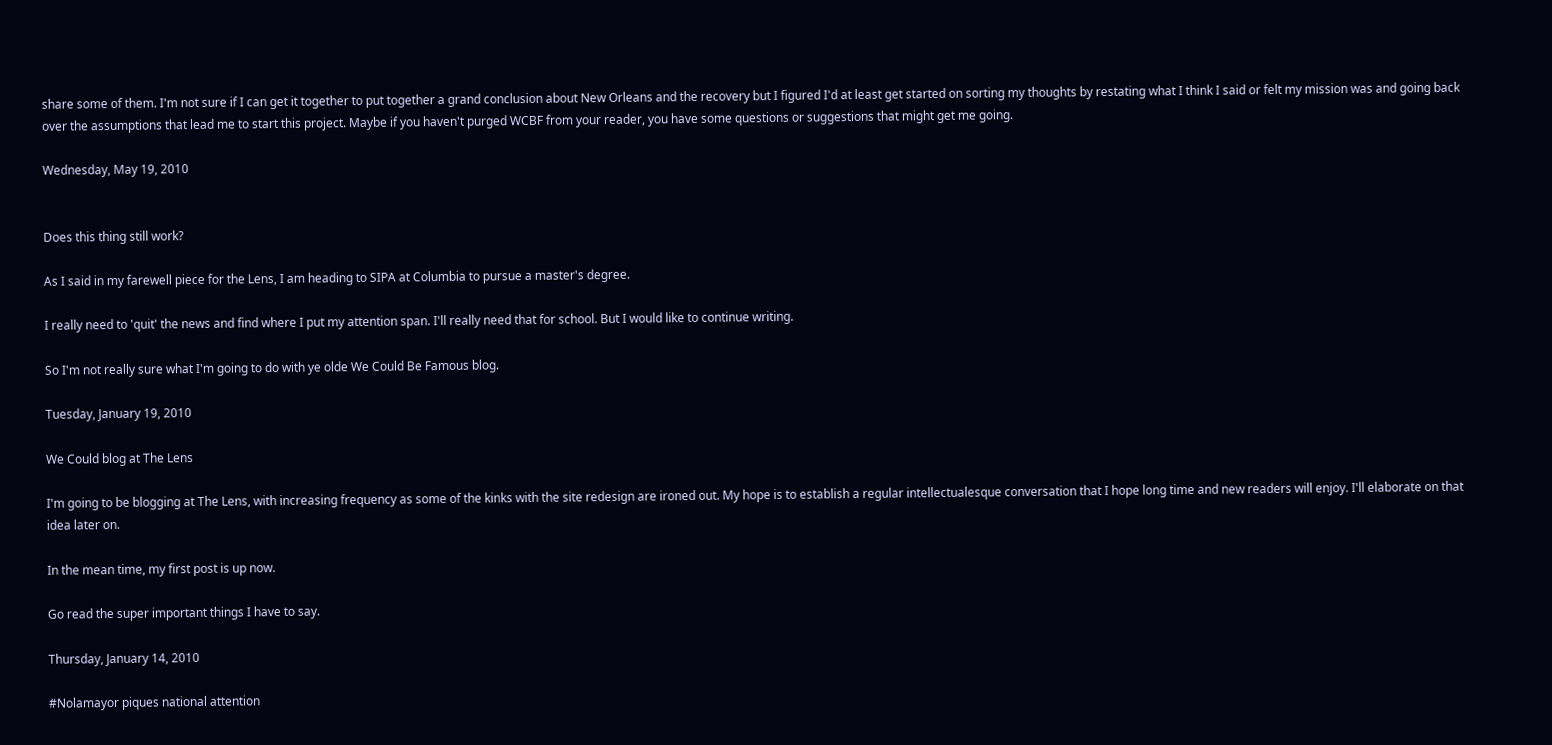share some of them. I'm not sure if I can get it together to put together a grand conclusion about New Orleans and the recovery but I figured I'd at least get started on sorting my thoughts by restating what I think I said or felt my mission was and going back over the assumptions that lead me to start this project. Maybe if you haven't purged WCBF from your reader, you have some questions or suggestions that might get me going.

Wednesday, May 19, 2010


Does this thing still work?

As I said in my farewell piece for the Lens, I am heading to SIPA at Columbia to pursue a master's degree.

I really need to 'quit' the news and find where I put my attention span. I'll really need that for school. But I would like to continue writing.

So I'm not really sure what I'm going to do with ye olde We Could Be Famous blog.

Tuesday, January 19, 2010

We Could blog at The Lens

I'm going to be blogging at The Lens, with increasing frequency as some of the kinks with the site redesign are ironed out. My hope is to establish a regular intellectualesque conversation that I hope long time and new readers will enjoy. I'll elaborate on that idea later on.

In the mean time, my first post is up now.

Go read the super important things I have to say.

Thursday, January 14, 2010

#Nolamayor piques national attention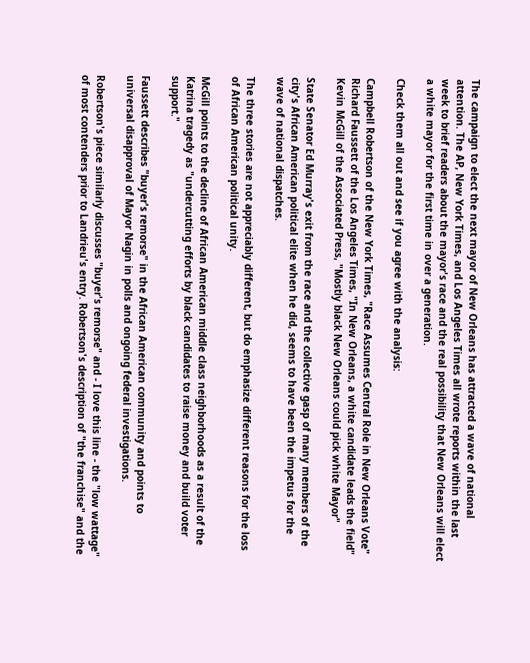The campaign to elect the next mayor of New Orleans has attracted a wave of national attention. The AP, New York Times, and Los Angeles Times all wrote reports within the last week to brief readers about the mayor's race and the real possibility that New Orleans will elect a white mayor for the first time in over a generation.

Check them all out and see if you agree with the analysis:

Campbell Robertson of the New York Times, "Race Assumes Central Role in New Orleans Vote"
Richard Faussett of the Los Angeles Times, "In New Orleans, a white candidate leads the field"
Kevin McGill of the Associated Press, "Mostly black New Orleans could pick white Mayor"

State Senator Ed Murray's exit from the race and the collective gasp of many members of the city's African American political elite when he did, seems to have been the impetus for the wave of national dispatches.

The three stories are not appreciably different, but do emphasize different reasons for the loss of African American political unity.

McGill points to the decline of African American middle class neighborhoods as a result of the Katrina tragedy as "undercutting efforts by black candidates to raise money and build voter support."

Faussett describes "buyer's remorse" in the African American community and points to universal disapproval of Mayor Nagin in polls and ongoing federal investigations.

Robertson's piece similarly discusses "buyer's remorse" and - I love this line - the "low wattage" of most contenders prior to Landrieu's entry. Robertson's description of "the franchise" and the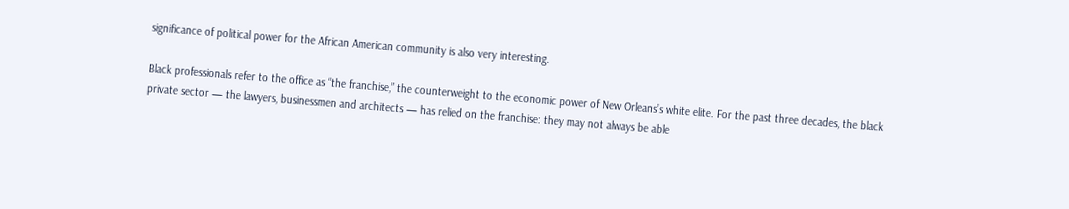significance of political power for the African American community is also very interesting.

Black professionals refer to the office as “the franchise,” the counterweight to the economic power of New Orleans’s white elite. For the past three decades, the black private sector — the lawyers, businessmen and architects — has relied on the franchise: they may not always be able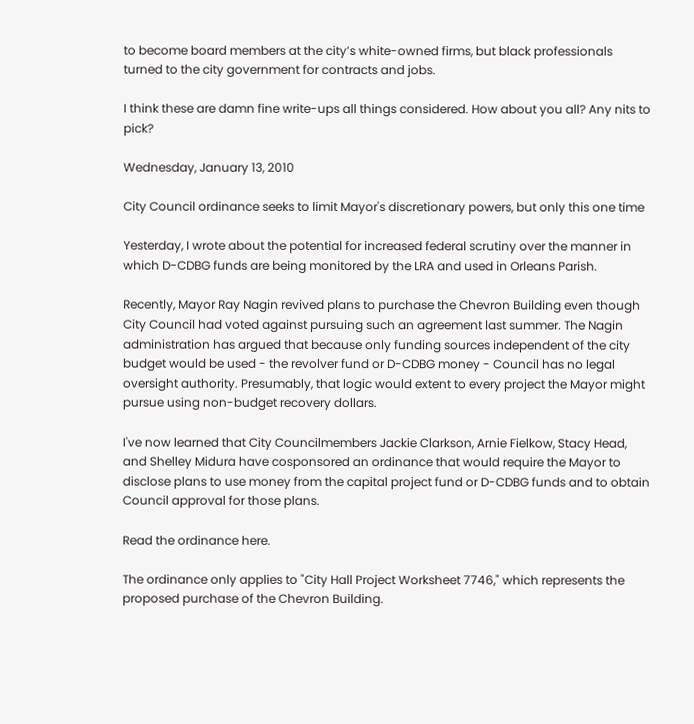to become board members at the city’s white-owned firms, but black professionals turned to the city government for contracts and jobs.

I think these are damn fine write-ups all things considered. How about you all? Any nits to pick?

Wednesday, January 13, 2010

City Council ordinance seeks to limit Mayor's discretionary powers, but only this one time

Yesterday, I wrote about the potential for increased federal scrutiny over the manner in which D-CDBG funds are being monitored by the LRA and used in Orleans Parish.

Recently, Mayor Ray Nagin revived plans to purchase the Chevron Building even though City Council had voted against pursuing such an agreement last summer. The Nagin administration has argued that because only funding sources independent of the city budget would be used - the revolver fund or D-CDBG money - Council has no legal oversight authority. Presumably, that logic would extent to every project the Mayor might pursue using non-budget recovery dollars.

I've now learned that City Councilmembers Jackie Clarkson, Arnie Fielkow, Stacy Head, and Shelley Midura have cosponsored an ordinance that would require the Mayor to disclose plans to use money from the capital project fund or D-CDBG funds and to obtain Council approval for those plans.

Read the ordinance here.

The ordinance only applies to "City Hall Project Worksheet 7746," which represents the proposed purchase of the Chevron Building.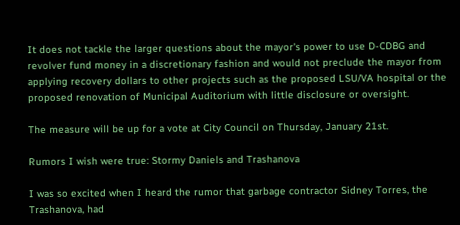It does not tackle the larger questions about the mayor's power to use D-CDBG and revolver fund money in a discretionary fashion and would not preclude the mayor from applying recovery dollars to other projects such as the proposed LSU/VA hospital or the proposed renovation of Municipal Auditorium with little disclosure or oversight.

The measure will be up for a vote at City Council on Thursday, January 21st.

Rumors I wish were true: Stormy Daniels and Trashanova

I was so excited when I heard the rumor that garbage contractor Sidney Torres, the Trashanova, had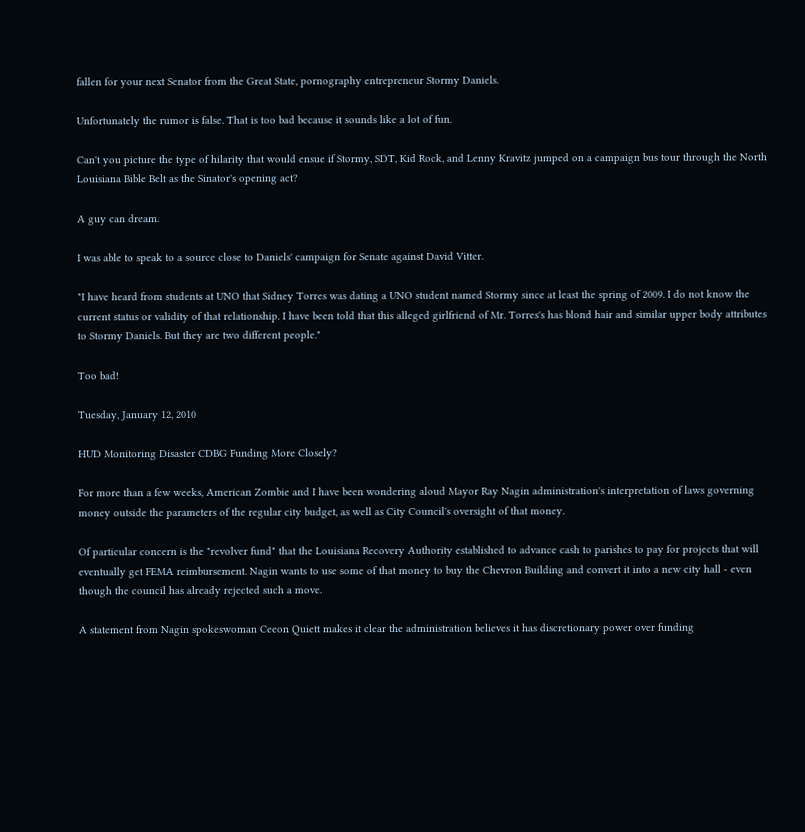fallen for your next Senator from the Great State, pornography entrepreneur Stormy Daniels.

Unfortunately the rumor is false. That is too bad because it sounds like a lot of fun.

Can't you picture the type of hilarity that would ensue if Stormy, SDT, Kid Rock, and Lenny Kravitz jumped on a campaign bus tour through the North Louisiana Bible Belt as the Sinator's opening act?

A guy can dream.

I was able to speak to a source close to Daniels' campaign for Senate against David Vitter.

"I have heard from students at UNO that Sidney Torres was dating a UNO student named Stormy since at least the spring of 2009. I do not know the current status or validity of that relationship. I have been told that this alleged girlfriend of Mr. Torres's has blond hair and similar upper body attributes to Stormy Daniels. But they are two different people."

Too bad!

Tuesday, January 12, 2010

HUD Monitoring Disaster CDBG Funding More Closely?

For more than a few weeks, American Zombie and I have been wondering aloud Mayor Ray Nagin administration's interpretation of laws governing money outside the parameters of the regular city budget, as well as City Council's oversight of that money.

Of particular concern is the "revolver fund" that the Louisiana Recovery Authority established to advance cash to parishes to pay for projects that will eventually get FEMA reimbursement. Nagin wants to use some of that money to buy the Chevron Building and convert it into a new city hall - even though the council has already rejected such a move.

A statement from Nagin spokeswoman Ceeon Quiett makes it clear the administration believes it has discretionary power over funding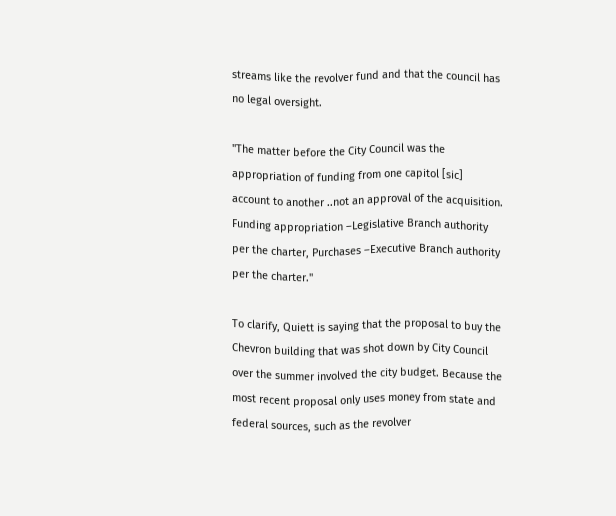streams like the revolver fund and that the council has no legal oversight.

"The matter before the City Council was the appropriation of funding from one capitol [sic] account to another ..not an approval of the acquisition. Funding appropriation –Legislative Branch authority per the charter, Purchases –Executive Branch authority per the charter."

To clarify, Quiett is saying that the proposal to buy the Chevron building that was shot down by City Council over the summer involved the city budget. Because the most recent proposal only uses money from state and federal sources, such as the revolver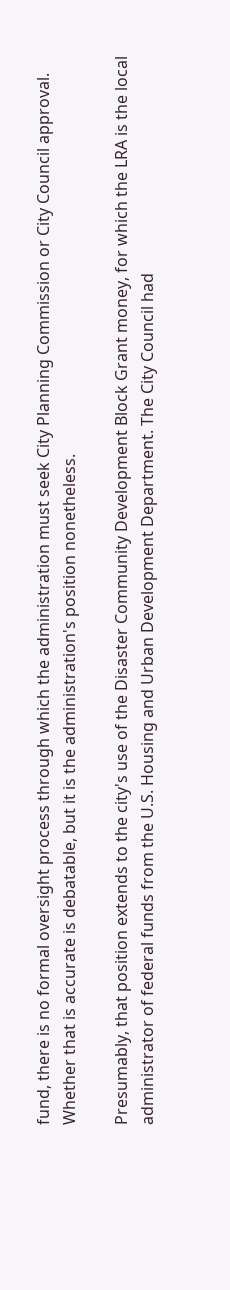fund, there is no formal oversight process through which the administration must seek City Planning Commission or City Council approval. Whether that is accurate is debatable, but it is the administration's position nonetheless.

Presumably, that position extends to the city's use of the Disaster Community Development Block Grant money, for which the LRA is the local administrator of federal funds from the U.S. Housing and Urban Development Department. The City Council had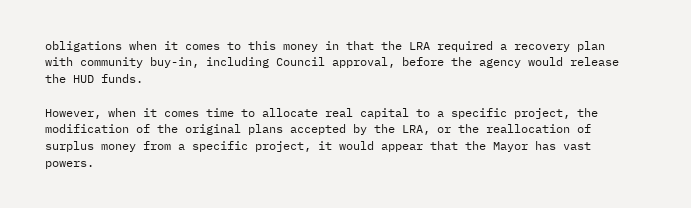obligations when it comes to this money in that the LRA required a recovery plan with community buy-in, including Council approval, before the agency would release the HUD funds.

However, when it comes time to allocate real capital to a specific project, the modification of the original plans accepted by the LRA, or the reallocation of surplus money from a specific project, it would appear that the Mayor has vast powers.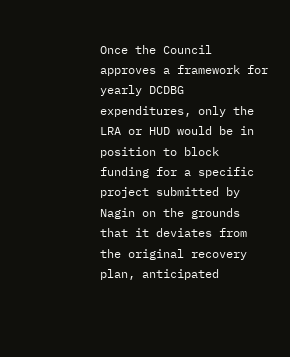Once the Council approves a framework for yearly DCDBG expenditures, only the LRA or HUD would be in position to block funding for a specific project submitted by Nagin on the grounds that it deviates from the original recovery plan, anticipated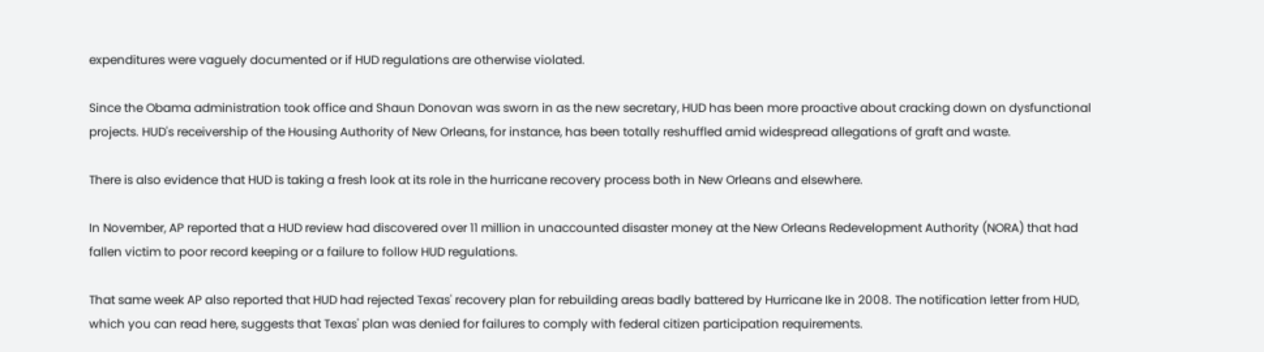expenditures were vaguely documented or if HUD regulations are otherwise violated.

Since the Obama administration took office and Shaun Donovan was sworn in as the new secretary, HUD has been more proactive about cracking down on dysfunctional projects. HUD's receivership of the Housing Authority of New Orleans, for instance, has been totally reshuffled amid widespread allegations of graft and waste.

There is also evidence that HUD is taking a fresh look at its role in the hurricane recovery process both in New Orleans and elsewhere.

In November, AP reported that a HUD review had discovered over 11 million in unaccounted disaster money at the New Orleans Redevelopment Authority (NORA) that had fallen victim to poor record keeping or a failure to follow HUD regulations.

That same week AP also reported that HUD had rejected Texas' recovery plan for rebuilding areas badly battered by Hurricane Ike in 2008. The notification letter from HUD, which you can read here, suggests that Texas' plan was denied for failures to comply with federal citizen participation requirements.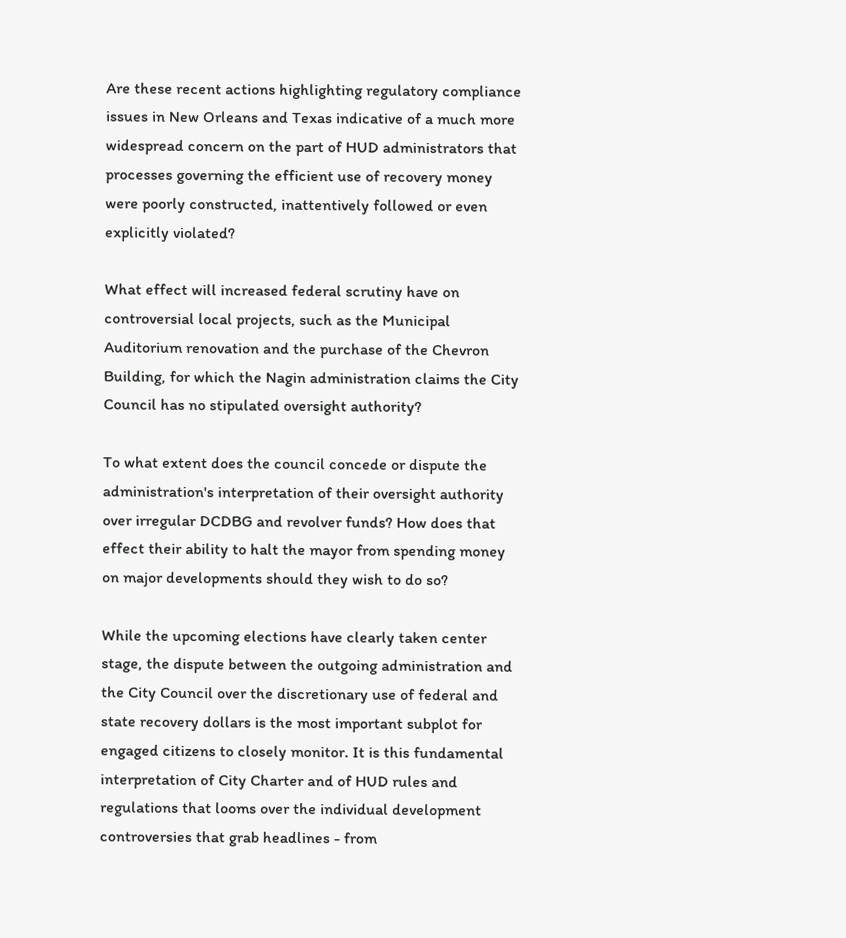Are these recent actions highlighting regulatory compliance issues in New Orleans and Texas indicative of a much more widespread concern on the part of HUD administrators that processes governing the efficient use of recovery money were poorly constructed, inattentively followed or even explicitly violated?

What effect will increased federal scrutiny have on controversial local projects, such as the Municipal Auditorium renovation and the purchase of the Chevron Building, for which the Nagin administration claims the City Council has no stipulated oversight authority?

To what extent does the council concede or dispute the administration's interpretation of their oversight authority over irregular DCDBG and revolver funds? How does that effect their ability to halt the mayor from spending money on major developments should they wish to do so?

While the upcoming elections have clearly taken center stage, the dispute between the outgoing administration and the City Council over the discretionary use of federal and state recovery dollars is the most important subplot for engaged citizens to closely monitor. It is this fundamental interpretation of City Charter and of HUD rules and regulations that looms over the individual development controversies that grab headlines - from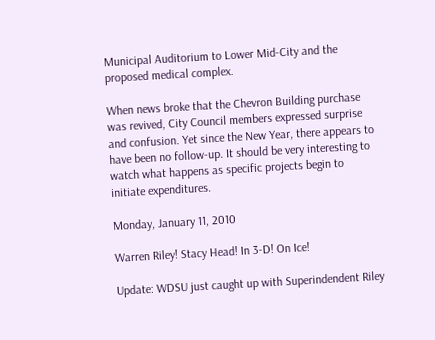Municipal Auditorium to Lower Mid-City and the proposed medical complex.

When news broke that the Chevron Building purchase was revived, City Council members expressed surprise and confusion. Yet since the New Year, there appears to have been no follow-up. It should be very interesting to watch what happens as specific projects begin to initiate expenditures.

Monday, January 11, 2010

Warren Riley! Stacy Head! In 3-D! On Ice!

Update: WDSU just caught up with Superindendent Riley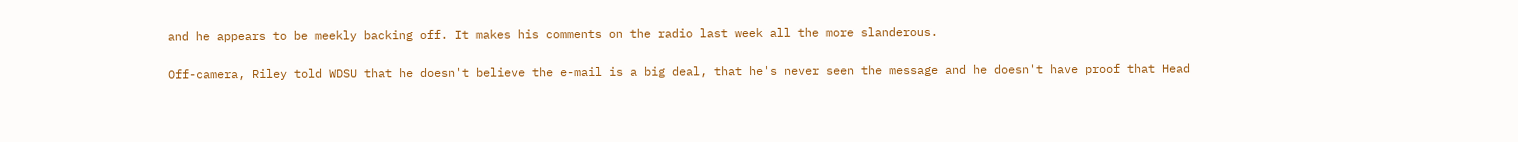and he appears to be meekly backing off. It makes his comments on the radio last week all the more slanderous.

Off-camera, Riley told WDSU that he doesn't believe the e-mail is a big deal, that he's never seen the message and he doesn't have proof that Head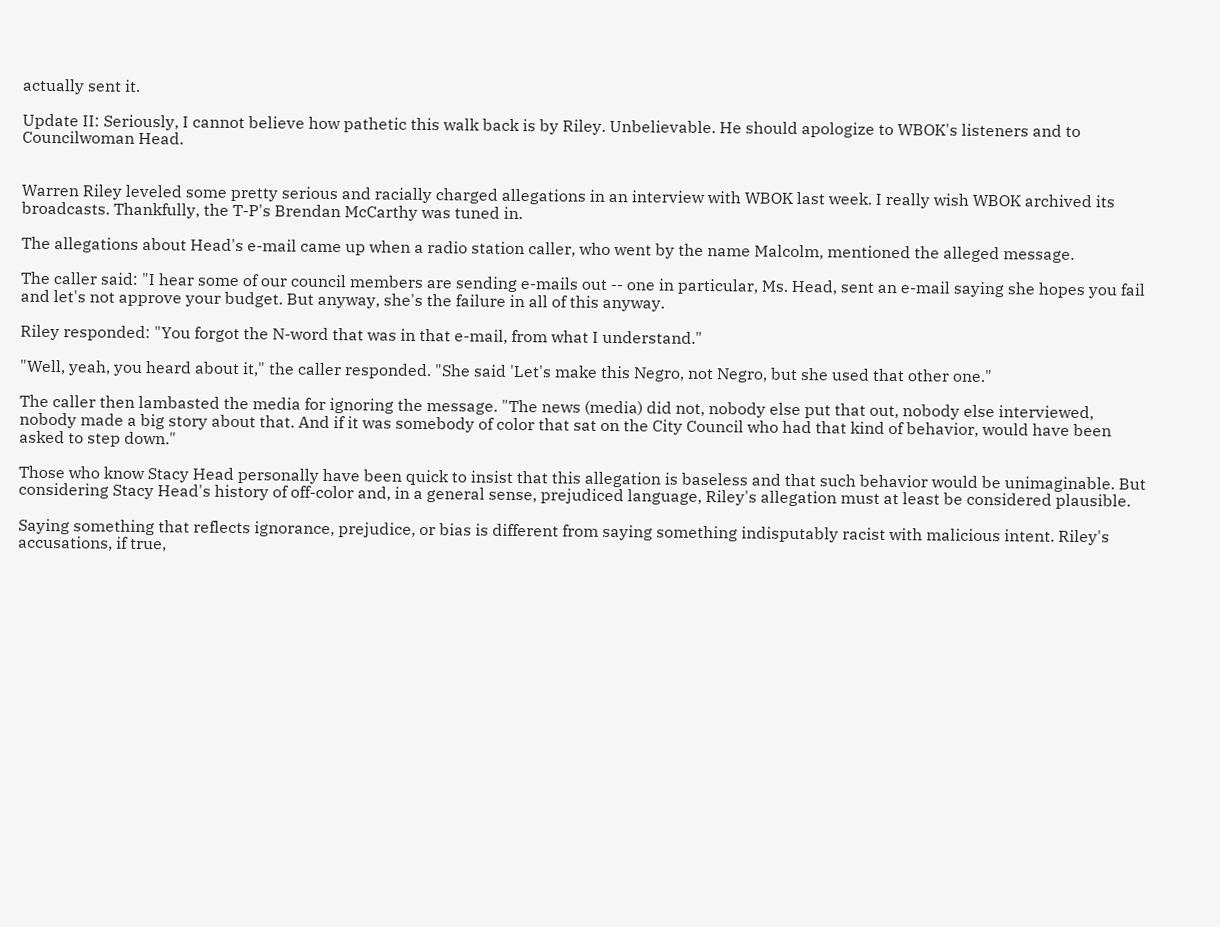actually sent it.

Update II: Seriously, I cannot believe how pathetic this walk back is by Riley. Unbelievable. He should apologize to WBOK's listeners and to Councilwoman Head.


Warren Riley leveled some pretty serious and racially charged allegations in an interview with WBOK last week. I really wish WBOK archived its broadcasts. Thankfully, the T-P's Brendan McCarthy was tuned in.

The allegations about Head's e-mail came up when a radio station caller, who went by the name Malcolm, mentioned the alleged message.

The caller said: "I hear some of our council members are sending e-mails out -- one in particular, Ms. Head, sent an e-mail saying she hopes you fail and let's not approve your budget. But anyway, she's the failure in all of this anyway.

Riley responded: "You forgot the N-word that was in that e-mail, from what I understand."

"Well, yeah, you heard about it," the caller responded. "She said 'Let's make this Negro, not Negro, but she used that other one."

The caller then lambasted the media for ignoring the message. "The news (media) did not, nobody else put that out, nobody else interviewed, nobody made a big story about that. And if it was somebody of color that sat on the City Council who had that kind of behavior, would have been asked to step down."

Those who know Stacy Head personally have been quick to insist that this allegation is baseless and that such behavior would be unimaginable. But considering Stacy Head's history of off-color and, in a general sense, prejudiced language, Riley's allegation must at least be considered plausible.

Saying something that reflects ignorance, prejudice, or bias is different from saying something indisputably racist with malicious intent. Riley's accusations, if true,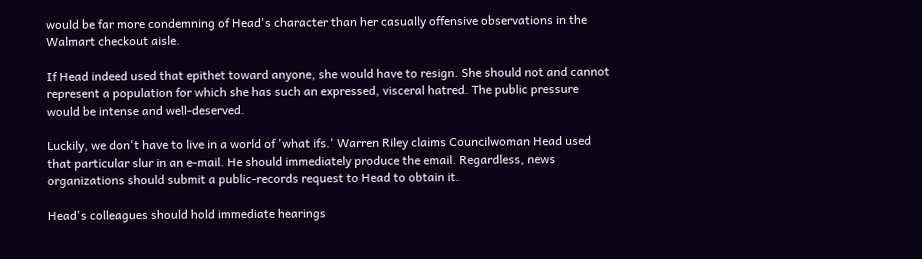would be far more condemning of Head's character than her casually offensive observations in the Walmart checkout aisle.

If Head indeed used that epithet toward anyone, she would have to resign. She should not and cannot represent a population for which she has such an expressed, visceral hatred. The public pressure would be intense and well-deserved.

Luckily, we don't have to live in a world of 'what ifs.' Warren Riley claims Councilwoman Head used that particular slur in an e-mail. He should immediately produce the email. Regardless, news organizations should submit a public-records request to Head to obtain it.

Head's colleagues should hold immediate hearings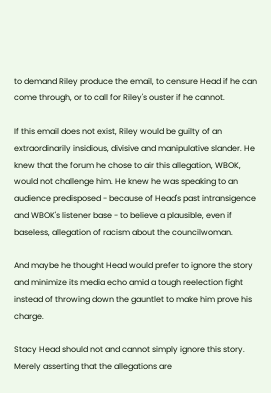to demand Riley produce the email, to censure Head if he can come through, or to call for Riley's ouster if he cannot.

If this email does not exist, Riley would be guilty of an extraordinarily insidious, divisive and manipulative slander. He knew that the forum he chose to air this allegation, WBOK, would not challenge him. He knew he was speaking to an audience predisposed - because of Head's past intransigence and WBOK's listener base - to believe a plausible, even if baseless, allegation of racism about the councilwoman.

And maybe he thought Head would prefer to ignore the story and minimize its media echo amid a tough reelection fight instead of throwing down the gauntlet to make him prove his charge.

Stacy Head should not and cannot simply ignore this story. Merely asserting that the allegations are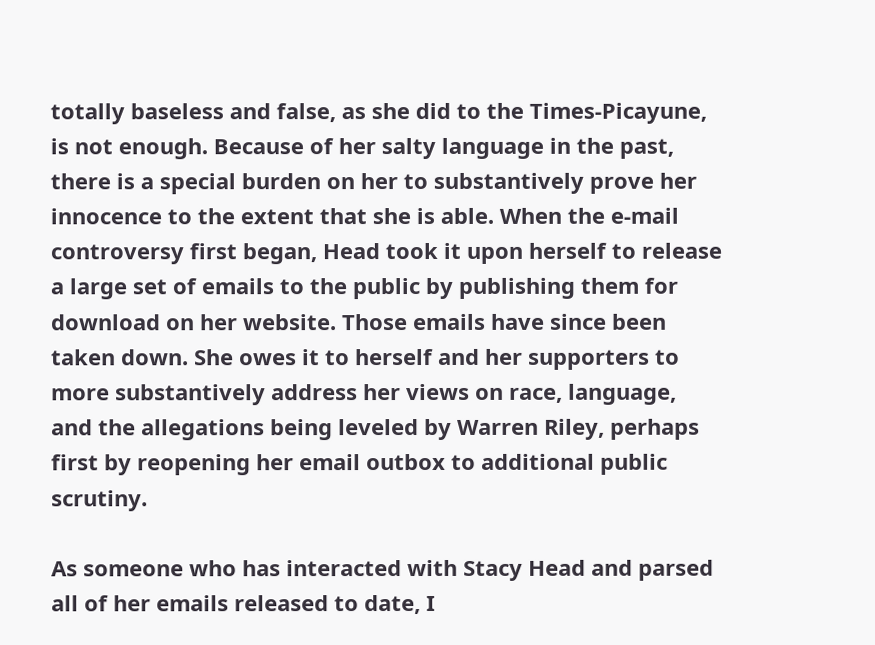totally baseless and false, as she did to the Times-Picayune, is not enough. Because of her salty language in the past, there is a special burden on her to substantively prove her innocence to the extent that she is able. When the e-mail controversy first began, Head took it upon herself to release a large set of emails to the public by publishing them for download on her website. Those emails have since been taken down. She owes it to herself and her supporters to more substantively address her views on race, language, and the allegations being leveled by Warren Riley, perhaps first by reopening her email outbox to additional public scrutiny.

As someone who has interacted with Stacy Head and parsed all of her emails released to date, I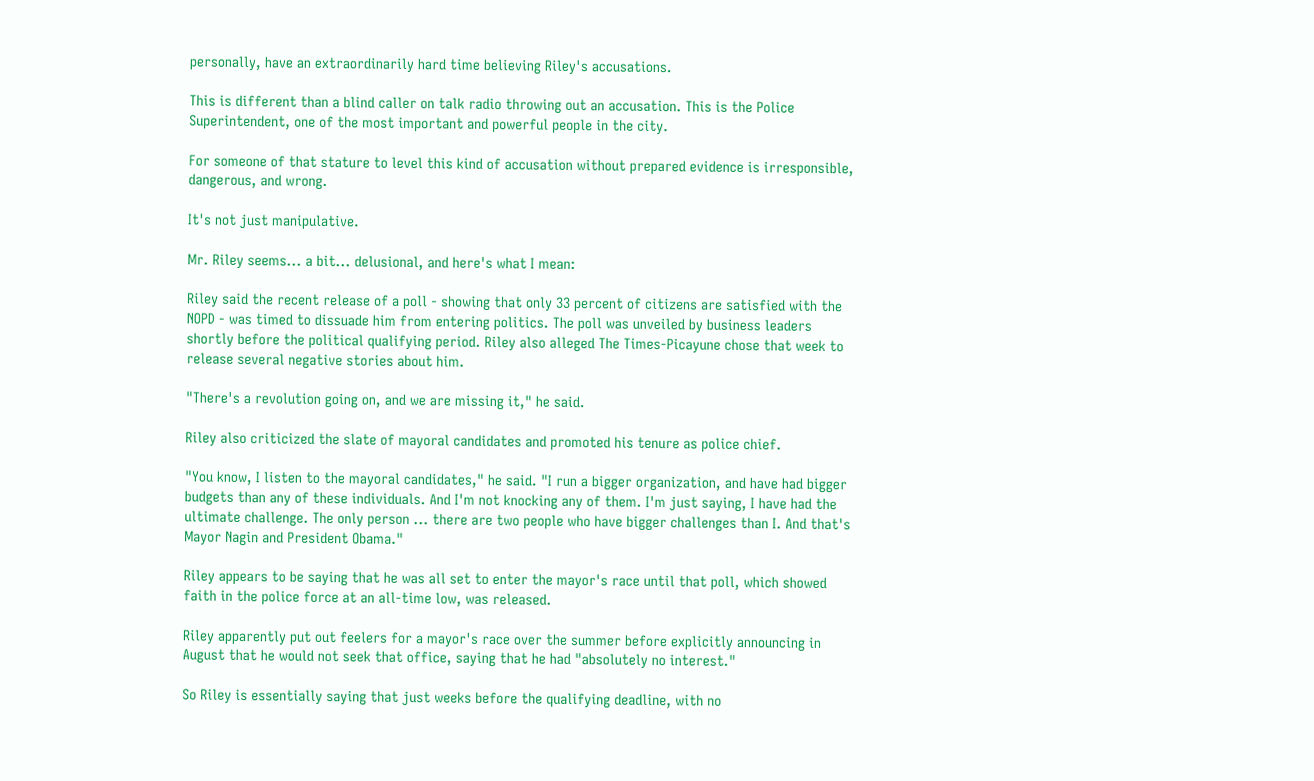personally, have an extraordinarily hard time believing Riley's accusations.

This is different than a blind caller on talk radio throwing out an accusation. This is the Police Superintendent, one of the most important and powerful people in the city.

For someone of that stature to level this kind of accusation without prepared evidence is irresponsible, dangerous, and wrong.

It's not just manipulative.

Mr. Riley seems... a bit... delusional, and here's what I mean:

Riley said the recent release of a poll - showing that only 33 percent of citizens are satisfied with the NOPD - was timed to dissuade him from entering politics. The poll was unveiled by business leaders shortly before the political qualifying period. Riley also alleged The Times-Picayune chose that week to release several negative stories about him.

"There's a revolution going on, and we are missing it," he said.

Riley also criticized the slate of mayoral candidates and promoted his tenure as police chief.

"You know, I listen to the mayoral candidates," he said. "I run a bigger organization, and have had bigger budgets than any of these individuals. And I'm not knocking any of them. I'm just saying, I have had the ultimate challenge. The only person ... there are two people who have bigger challenges than I. And that's Mayor Nagin and President Obama."

Riley appears to be saying that he was all set to enter the mayor's race until that poll, which showed faith in the police force at an all-time low, was released.

Riley apparently put out feelers for a mayor's race over the summer before explicitly announcing in August that he would not seek that office, saying that he had "absolutely no interest."

So Riley is essentially saying that just weeks before the qualifying deadline, with no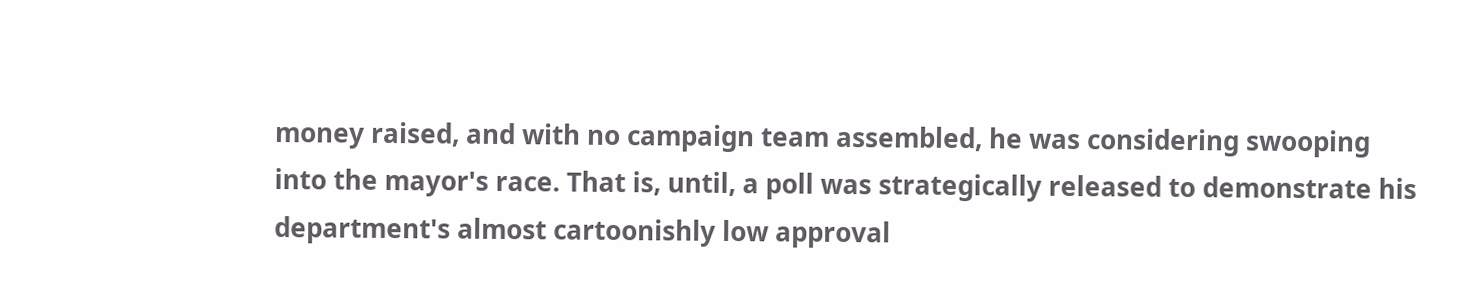money raised, and with no campaign team assembled, he was considering swooping into the mayor's race. That is, until, a poll was strategically released to demonstrate his department's almost cartoonishly low approval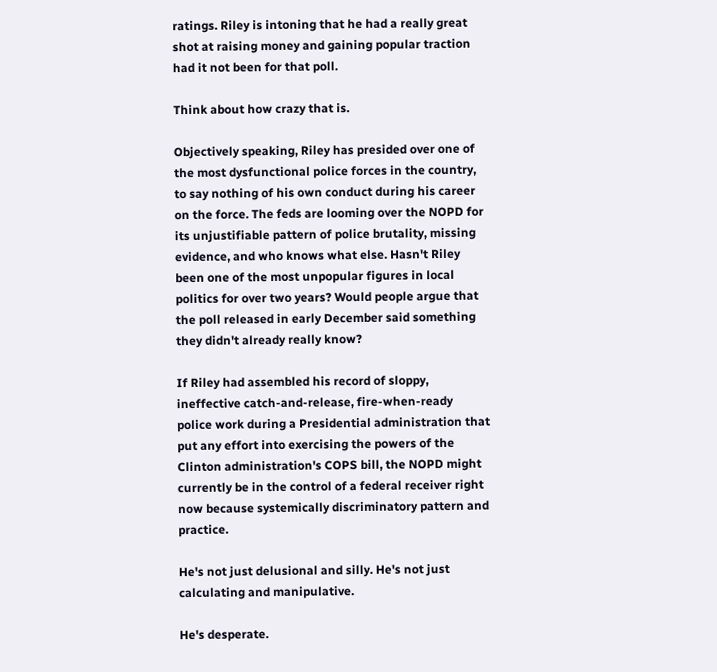ratings. Riley is intoning that he had a really great shot at raising money and gaining popular traction had it not been for that poll.

Think about how crazy that is.

Objectively speaking, Riley has presided over one of the most dysfunctional police forces in the country, to say nothing of his own conduct during his career on the force. The feds are looming over the NOPD for its unjustifiable pattern of police brutality, missing evidence, and who knows what else. Hasn't Riley been one of the most unpopular figures in local politics for over two years? Would people argue that the poll released in early December said something they didn't already really know?

If Riley had assembled his record of sloppy, ineffective catch-and-release, fire-when-ready police work during a Presidential administration that put any effort into exercising the powers of the Clinton administration's COPS bill, the NOPD might currently be in the control of a federal receiver right now because systemically discriminatory pattern and practice.

He's not just delusional and silly. He's not just calculating and manipulative.

He's desperate.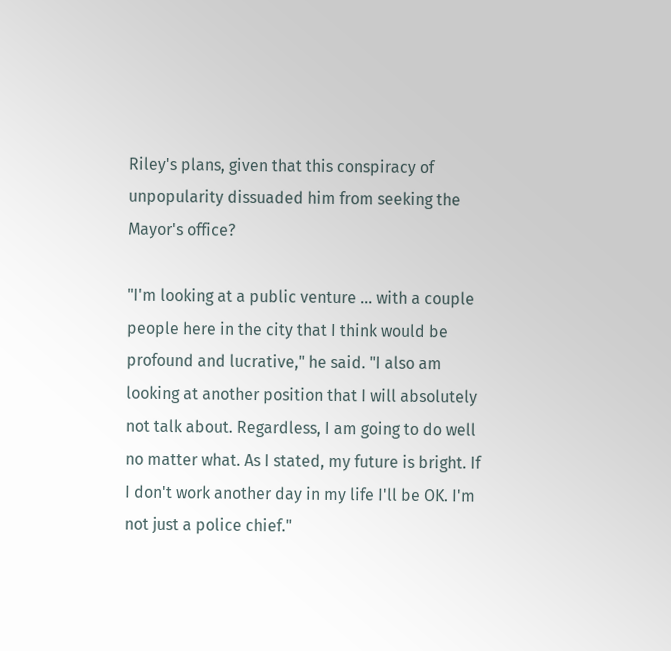Riley's plans, given that this conspiracy of unpopularity dissuaded him from seeking the Mayor's office?

"I'm looking at a public venture ... with a couple people here in the city that I think would be profound and lucrative," he said. "I also am looking at another position that I will absolutely not talk about. Regardless, I am going to do well no matter what. As I stated, my future is bright. If I don't work another day in my life I'll be OK. I'm not just a police chief."